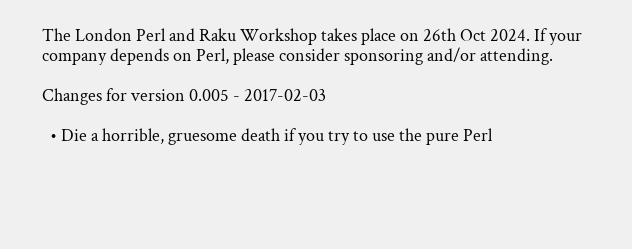The London Perl and Raku Workshop takes place on 26th Oct 2024. If your company depends on Perl, please consider sponsoring and/or attending.

Changes for version 0.005 - 2017-02-03

  • Die a horrible, gruesome death if you try to use the pure Perl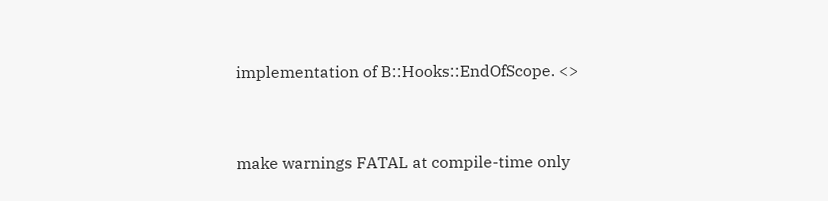implementation of B::Hooks::EndOfScope. <>


make warnings FATAL at compile-time only